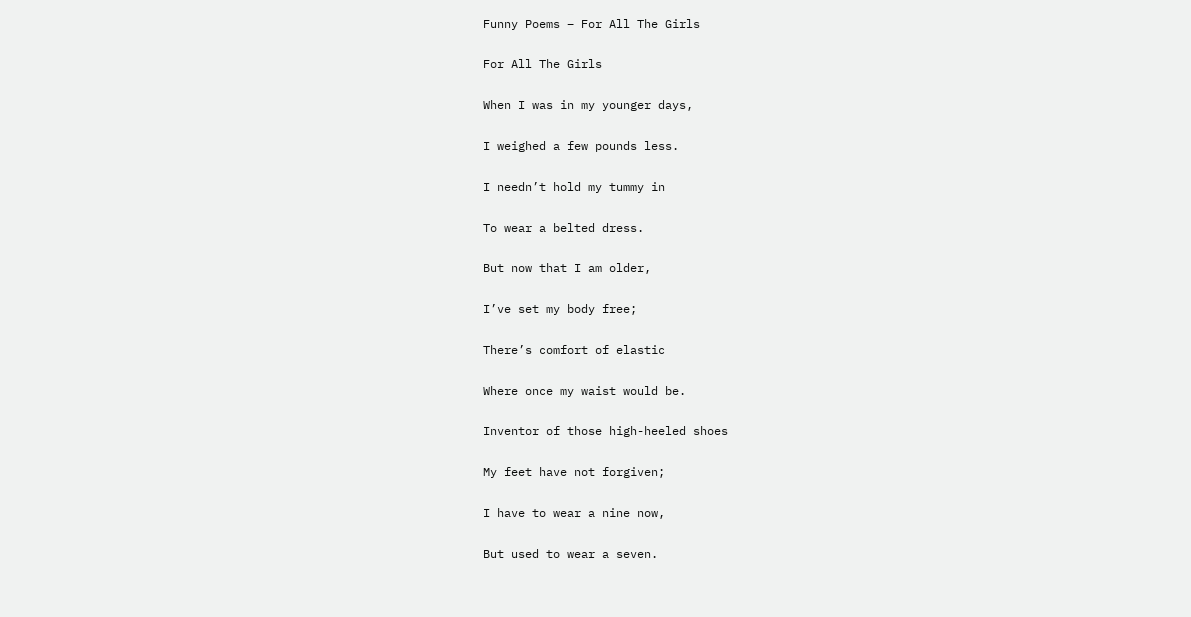Funny Poems – For All The Girls

For All The Girls

When I was in my younger days,

I weighed a few pounds less.

I needn’t hold my tummy in

To wear a belted dress.

But now that I am older,

I’ve set my body free;

There’s comfort of elastic

Where once my waist would be.

Inventor of those high-heeled shoes

My feet have not forgiven;

I have to wear a nine now,

But used to wear a seven.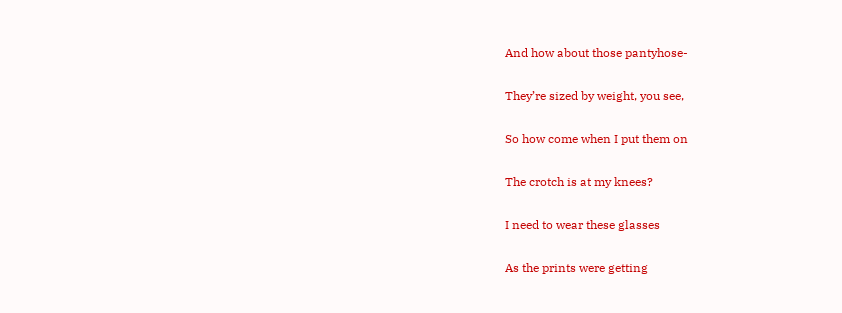And how about those pantyhose-

They’re sized by weight, you see,

So how come when I put them on

The crotch is at my knees?

I need to wear these glasses

As the prints were getting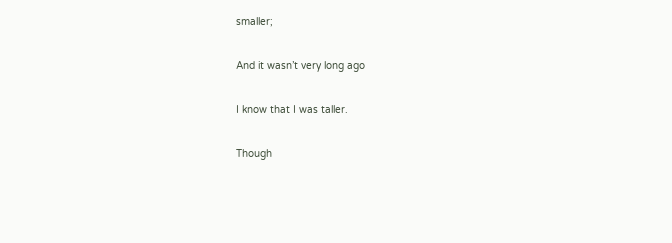smaller;

And it wasn’t very long ago

I know that I was taller.

Though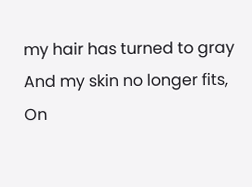my hair has turned to gray
And my skin no longer fits,
On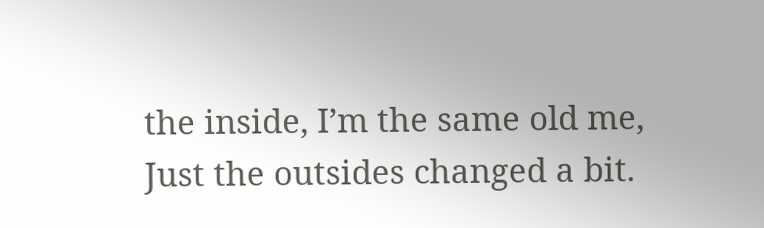the inside, I’m the same old me,
Just the outsides changed a bit.